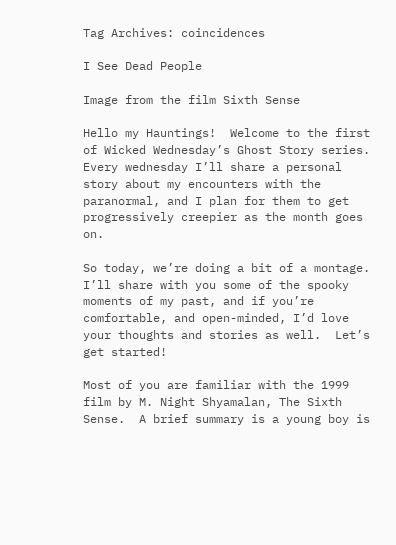Tag Archives: coincidences

I See Dead People

Image from the film Sixth Sense

Hello my Hauntings!  Welcome to the first of Wicked Wednesday’s Ghost Story series.  Every wednesday I’ll share a personal story about my encounters with the paranormal, and I plan for them to get progressively creepier as the month goes on.

So today, we’re doing a bit of a montage.  I’ll share with you some of the spooky moments of my past, and if you’re comfortable, and open-minded, I’d love your thoughts and stories as well.  Let’s get started!

Most of you are familiar with the 1999 film by M. Night Shyamalan, The Sixth Sense.  A brief summary is a young boy is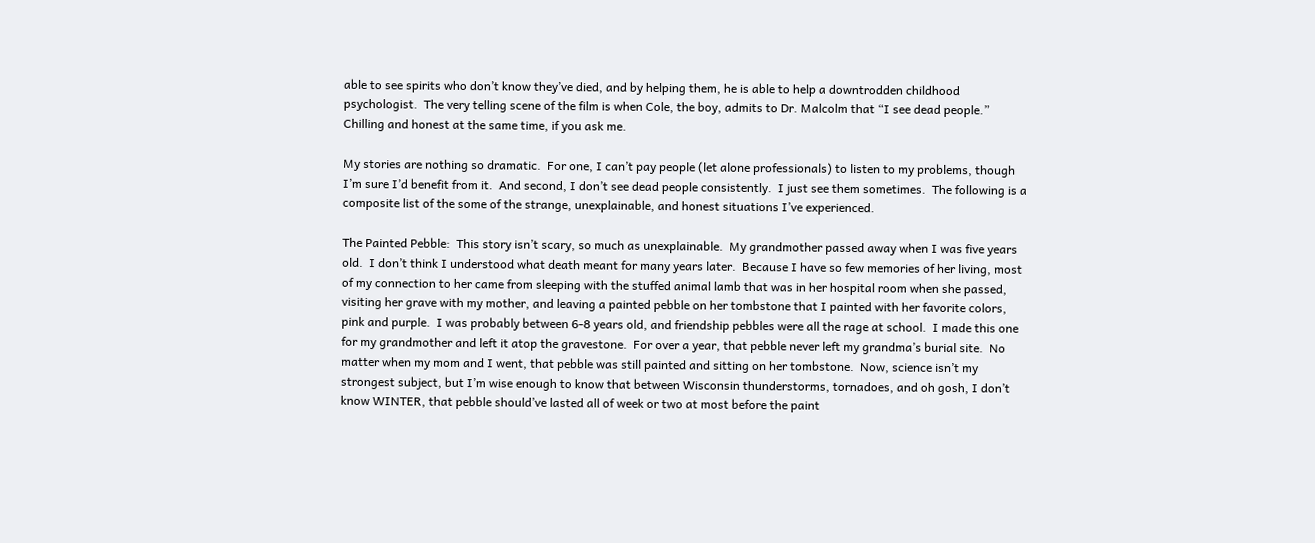able to see spirits who don’t know they’ve died, and by helping them, he is able to help a downtrodden childhood psychologist.  The very telling scene of the film is when Cole, the boy, admits to Dr. Malcolm that “I see dead people.”  Chilling and honest at the same time, if you ask me.

My stories are nothing so dramatic.  For one, I can’t pay people (let alone professionals) to listen to my problems, though I’m sure I’d benefit from it.  And second, I don’t see dead people consistently.  I just see them sometimes.  The following is a composite list of the some of the strange, unexplainable, and honest situations I’ve experienced.

The Painted Pebble:  This story isn’t scary, so much as unexplainable.  My grandmother passed away when I was five years old.  I don’t think I understood what death meant for many years later.  Because I have so few memories of her living, most of my connection to her came from sleeping with the stuffed animal lamb that was in her hospital room when she passed, visiting her grave with my mother, and leaving a painted pebble on her tombstone that I painted with her favorite colors, pink and purple.  I was probably between 6-8 years old, and friendship pebbles were all the rage at school.  I made this one for my grandmother and left it atop the gravestone.  For over a year, that pebble never left my grandma’s burial site.  No matter when my mom and I went, that pebble was still painted and sitting on her tombstone.  Now, science isn’t my strongest subject, but I’m wise enough to know that between Wisconsin thunderstorms, tornadoes, and oh gosh, I don’t know WINTER, that pebble should’ve lasted all of week or two at most before the paint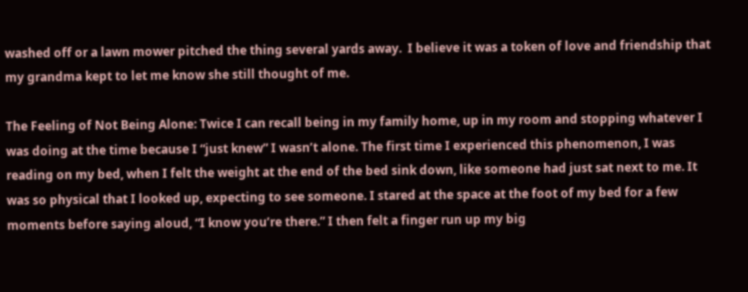washed off or a lawn mower pitched the thing several yards away.  I believe it was a token of love and friendship that my grandma kept to let me know she still thought of me.

The Feeling of Not Being Alone: Twice I can recall being in my family home, up in my room and stopping whatever I was doing at the time because I “just knew” I wasn’t alone. The first time I experienced this phenomenon, I was reading on my bed, when I felt the weight at the end of the bed sink down, like someone had just sat next to me. It was so physical that I looked up, expecting to see someone. I stared at the space at the foot of my bed for a few moments before saying aloud, “I know you’re there.” I then felt a finger run up my big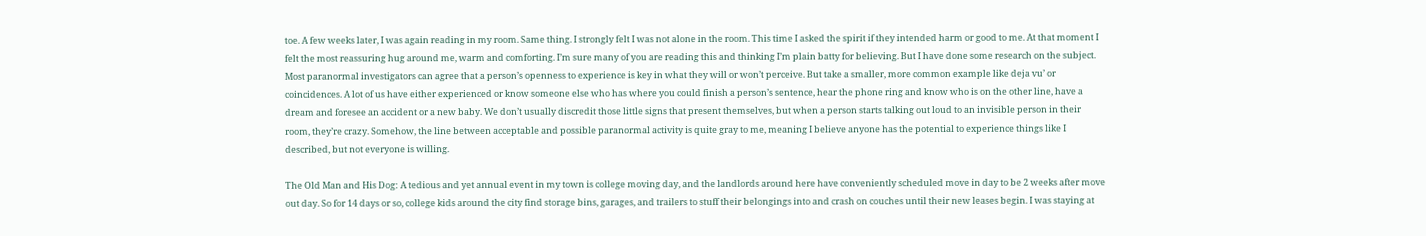toe. A few weeks later, I was again reading in my room. Same thing. I strongly felt I was not alone in the room. This time I asked the spirit if they intended harm or good to me. At that moment I felt the most reassuring hug around me, warm and comforting. I’m sure many of you are reading this and thinking I’m plain batty for believing. But I have done some research on the subject. Most paranormal investigators can agree that a person’s openness to experience is key in what they will or won’t perceive. But take a smaller, more common example like deja vu’ or coincidences. A lot of us have either experienced or know someone else who has where you could finish a person’s sentence, hear the phone ring and know who is on the other line, have a dream and foresee an accident or a new baby. We don’t usually discredit those little signs that present themselves, but when a person starts talking out loud to an invisible person in their room, they’re crazy. Somehow, the line between acceptable and possible paranormal activity is quite gray to me, meaning I believe anyone has the potential to experience things like I described, but not everyone is willing.

The Old Man and His Dog: A tedious and yet annual event in my town is college moving day, and the landlords around here have conveniently scheduled move in day to be 2 weeks after move out day. So for 14 days or so, college kids around the city find storage bins, garages, and trailers to stuff their belongings into and crash on couches until their new leases begin. I was staying at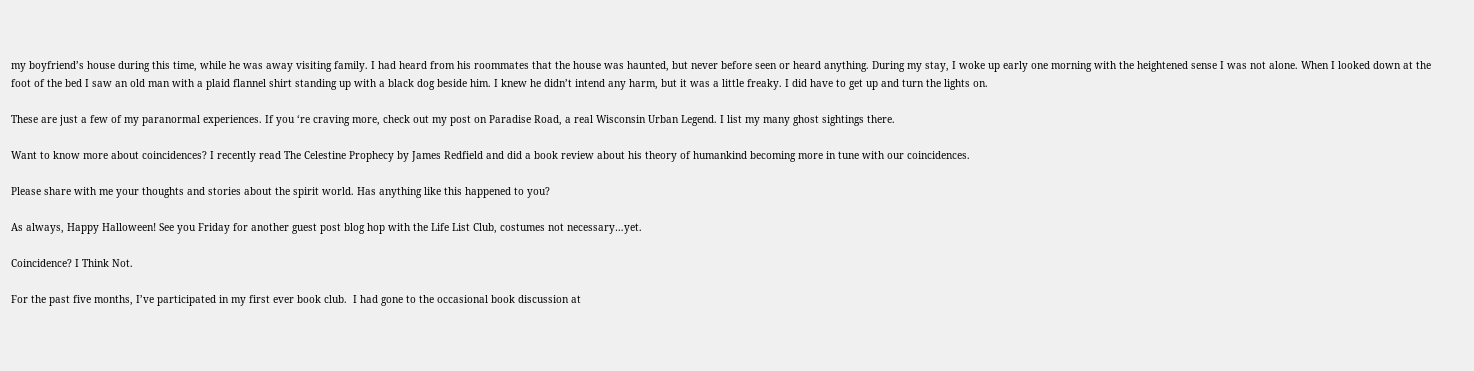my boyfriend’s house during this time, while he was away visiting family. I had heard from his roommates that the house was haunted, but never before seen or heard anything. During my stay, I woke up early one morning with the heightened sense I was not alone. When I looked down at the foot of the bed I saw an old man with a plaid flannel shirt standing up with a black dog beside him. I knew he didn’t intend any harm, but it was a little freaky. I did have to get up and turn the lights on.

These are just a few of my paranormal experiences. If you ‘re craving more, check out my post on Paradise Road, a real Wisconsin Urban Legend. I list my many ghost sightings there.

Want to know more about coincidences? I recently read The Celestine Prophecy by James Redfield and did a book review about his theory of humankind becoming more in tune with our coincidences.

Please share with me your thoughts and stories about the spirit world. Has anything like this happened to you?

As always, Happy Halloween! See you Friday for another guest post blog hop with the Life List Club, costumes not necessary…yet.

Coincidence? I Think Not.

For the past five months, I’ve participated in my first ever book club.  I had gone to the occasional book discussion at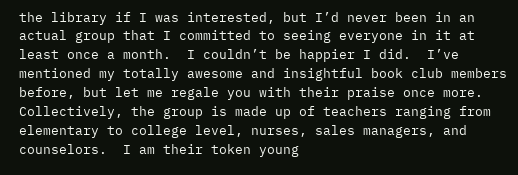the library if I was interested, but I’d never been in an actual group that I committed to seeing everyone in it at least once a month.  I couldn’t be happier I did.  I’ve mentioned my totally awesome and insightful book club members before, but let me regale you with their praise once more.  Collectively, the group is made up of teachers ranging from elementary to college level, nurses, sales managers, and counselors.  I am their token young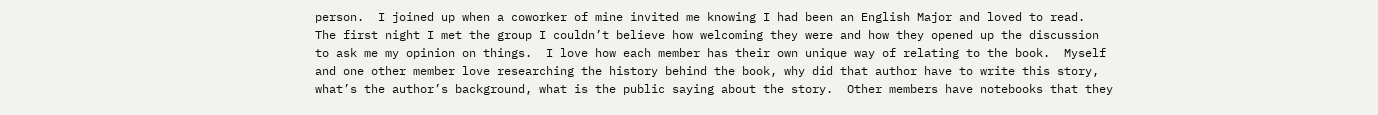person.  I joined up when a coworker of mine invited me knowing I had been an English Major and loved to read.  The first night I met the group I couldn’t believe how welcoming they were and how they opened up the discussion to ask me my opinion on things.  I love how each member has their own unique way of relating to the book.  Myself and one other member love researching the history behind the book, why did that author have to write this story, what’s the author’s background, what is the public saying about the story.  Other members have notebooks that they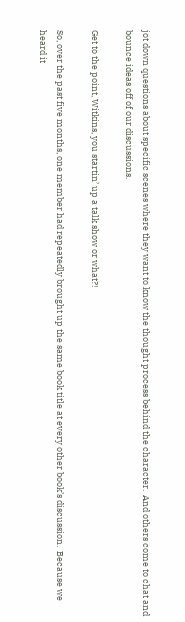jot down questions about specific scenes where they want to know the thought process behind the character.  And others come to chat and bounce ideas off of our discussions.

Get to the point, Witkins, you startin’ up a talk show or what?!

So, over the past five months, one member had repeatedly brought up the same book title at every other book’s discussion.  Because we heard it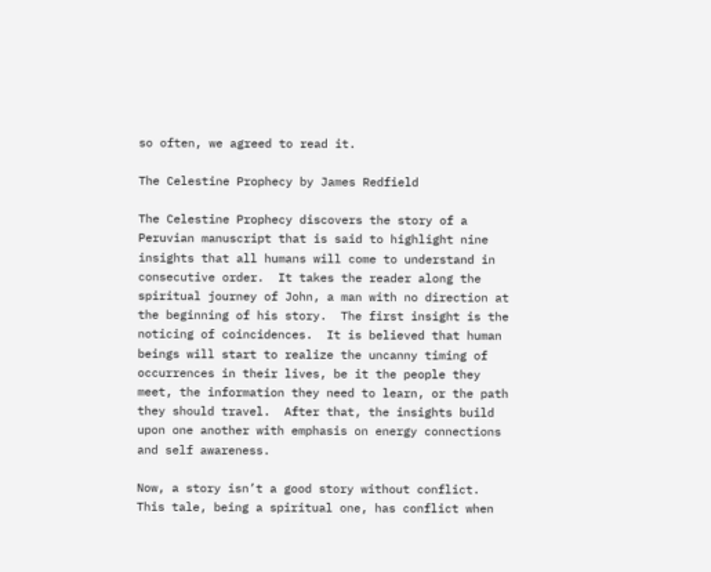so often, we agreed to read it.

The Celestine Prophecy by James Redfield

The Celestine Prophecy discovers the story of a Peruvian manuscript that is said to highlight nine insights that all humans will come to understand in consecutive order.  It takes the reader along the spiritual journey of John, a man with no direction at the beginning of his story.  The first insight is the noticing of coincidences.  It is believed that human beings will start to realize the uncanny timing of occurrences in their lives, be it the people they meet, the information they need to learn, or the path they should travel.  After that, the insights build upon one another with emphasis on energy connections and self awareness.

Now, a story isn’t a good story without conflict.  This tale, being a spiritual one, has conflict when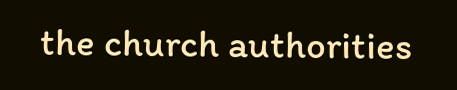the church authorities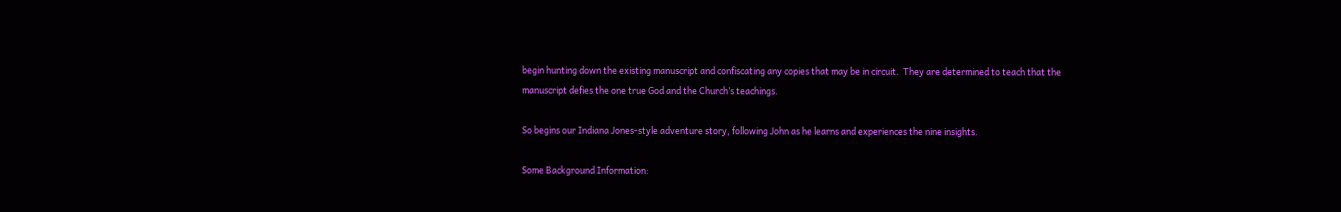begin hunting down the existing manuscript and confiscating any copies that may be in circuit.  They are determined to teach that the manuscript defies the one true God and the Church’s teachings.

So begins our Indiana Jones-style adventure story, following John as he learns and experiences the nine insights.

Some Background Information: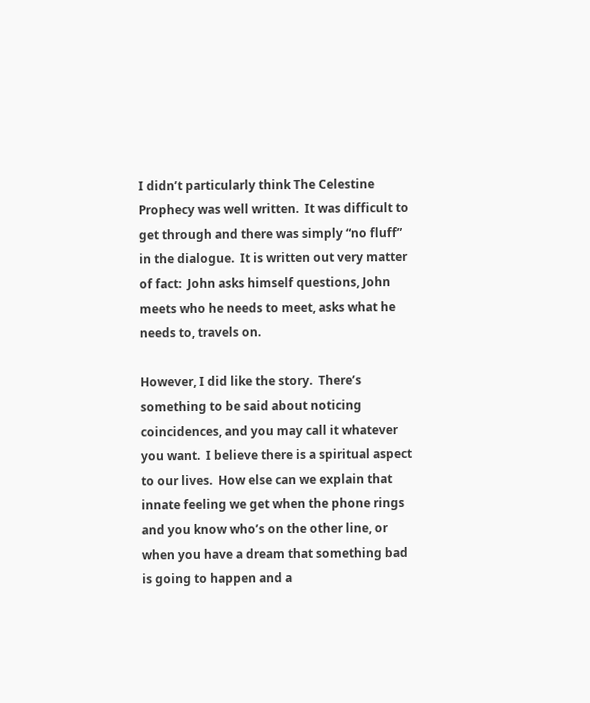I didn’t particularly think The Celestine Prophecy was well written.  It was difficult to get through and there was simply “no fluff” in the dialogue.  It is written out very matter of fact:  John asks himself questions, John meets who he needs to meet, asks what he needs to, travels on.

However, I did like the story.  There’s something to be said about noticing coincidences, and you may call it whatever you want.  I believe there is a spiritual aspect to our lives.  How else can we explain that innate feeling we get when the phone rings and you know who’s on the other line, or when you have a dream that something bad is going to happen and a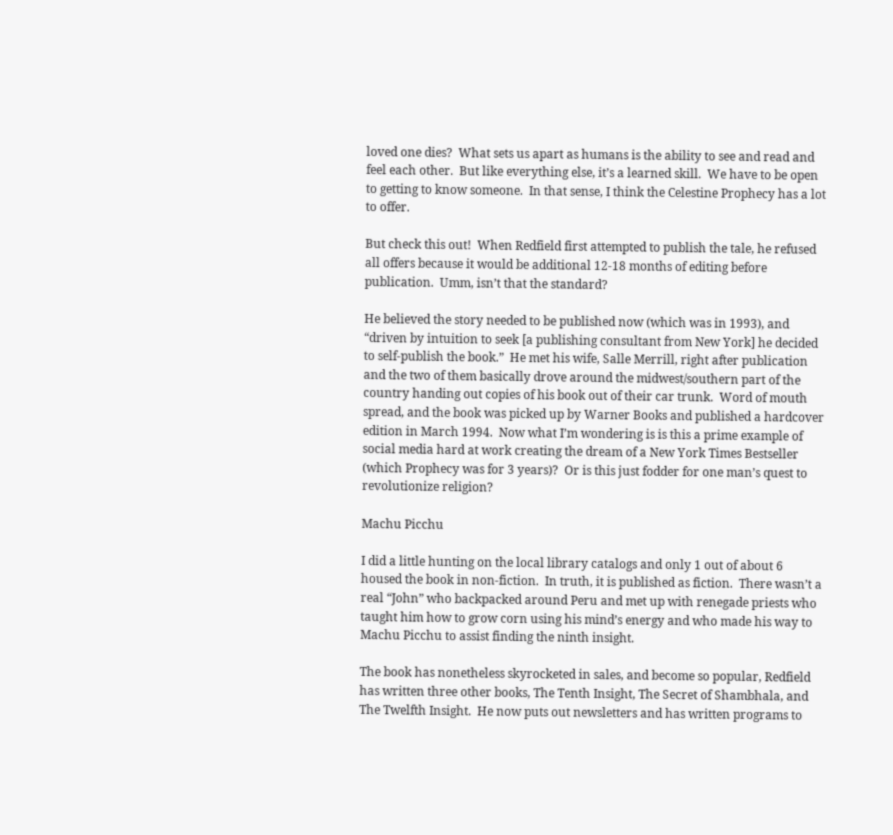loved one dies?  What sets us apart as humans is the ability to see and read and feel each other.  But like everything else, it’s a learned skill.  We have to be open to getting to know someone.  In that sense, I think the Celestine Prophecy has a lot to offer.

But check this out!  When Redfield first attempted to publish the tale, he refused all offers because it would be additional 12-18 months of editing before publication.  Umm, isn’t that the standard?

He believed the story needed to be published now (which was in 1993), and “driven by intuition to seek [a publishing consultant from New York] he decided to self-publish the book.”  He met his wife, Salle Merrill, right after publication and the two of them basically drove around the midwest/southern part of the country handing out copies of his book out of their car trunk.  Word of mouth spread, and the book was picked up by Warner Books and published a hardcover edition in March 1994.  Now what I’m wondering is is this a prime example of social media hard at work creating the dream of a New York Times Bestseller (which Prophecy was for 3 years)?  Or is this just fodder for one man’s quest to revolutionize religion?

Machu Picchu

I did a little hunting on the local library catalogs and only 1 out of about 6 housed the book in non-fiction.  In truth, it is published as fiction.  There wasn’t a real “John” who backpacked around Peru and met up with renegade priests who taught him how to grow corn using his mind’s energy and who made his way to Machu Picchu to assist finding the ninth insight.

The book has nonetheless skyrocketed in sales, and become so popular, Redfield has written three other books, The Tenth Insight, The Secret of Shambhala, and The Twelfth Insight.  He now puts out newsletters and has written programs to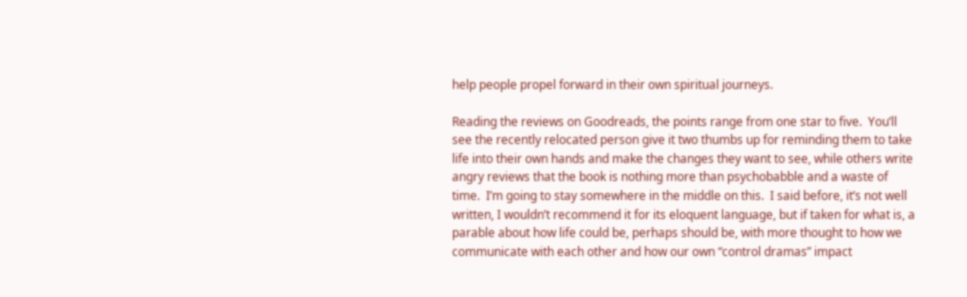help people propel forward in their own spiritual journeys.

Reading the reviews on Goodreads, the points range from one star to five.  You’ll see the recently relocated person give it two thumbs up for reminding them to take life into their own hands and make the changes they want to see, while others write angry reviews that the book is nothing more than psychobabble and a waste of time.  I’m going to stay somewhere in the middle on this.  I said before, it’s not well written, I wouldn’t recommend it for its eloquent language, but if taken for what is, a parable about how life could be, perhaps should be, with more thought to how we communicate with each other and how our own “control dramas” impact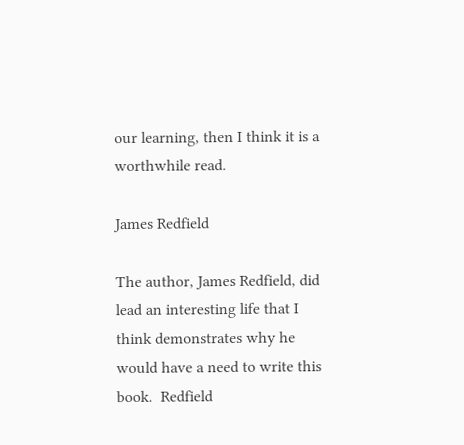our learning, then I think it is a worthwhile read.

James Redfield

The author, James Redfield, did lead an interesting life that I think demonstrates why he would have a need to write this book.  Redfield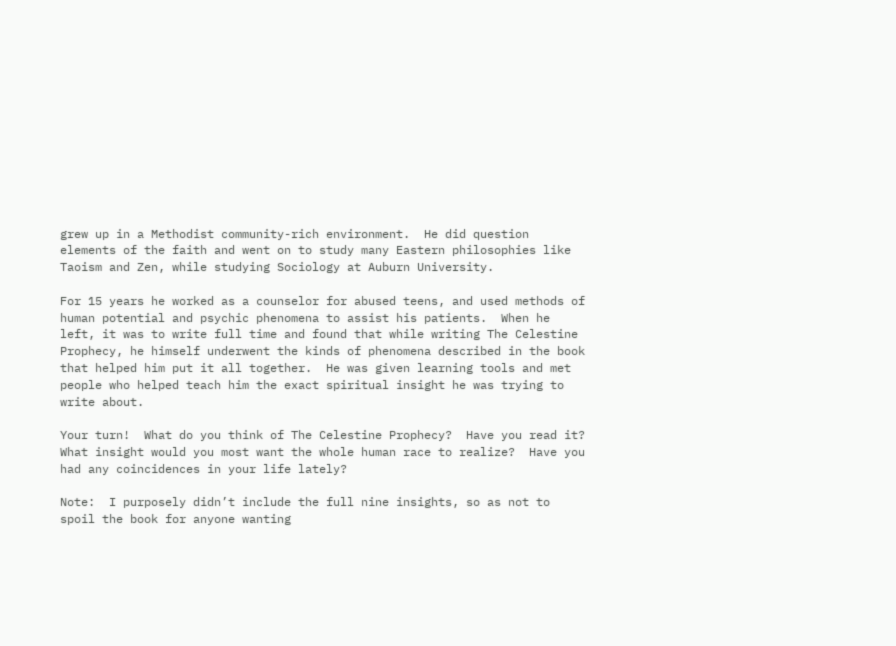grew up in a Methodist community-rich environment.  He did question elements of the faith and went on to study many Eastern philosophies like Taoism and Zen, while studying Sociology at Auburn University.

For 15 years he worked as a counselor for abused teens, and used methods of human potential and psychic phenomena to assist his patients.  When he left, it was to write full time and found that while writing The Celestine Prophecy, he himself underwent the kinds of phenomena described in the book that helped him put it all together.  He was given learning tools and met people who helped teach him the exact spiritual insight he was trying to write about.

Your turn!  What do you think of The Celestine Prophecy?  Have you read it?  What insight would you most want the whole human race to realize?  Have you had any coincidences in your life lately?

Note:  I purposely didn’t include the full nine insights, so as not to spoil the book for anyone wanting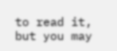to read it, but you may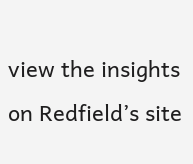view the insights on Redfield’s site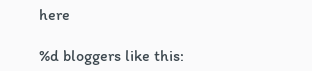here

%d bloggers like this: